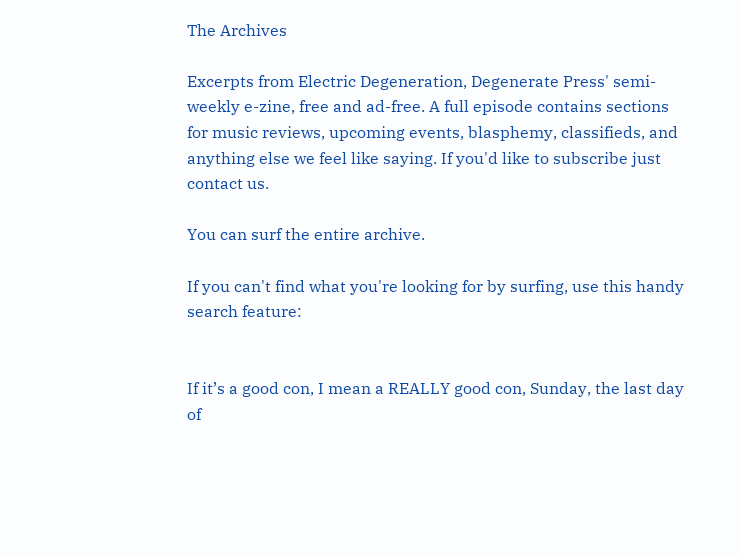The Archives

Excerpts from Electric Degeneration, Degenerate Press' semi-weekly e-zine, free and ad-free. A full episode contains sections for music reviews, upcoming events, blasphemy, classifieds, and anything else we feel like saying. If you'd like to subscribe just contact us.

You can surf the entire archive.

If you can't find what you're looking for by surfing, use this handy search feature:


If it’s a good con, I mean a REALLY good con, Sunday, the last day of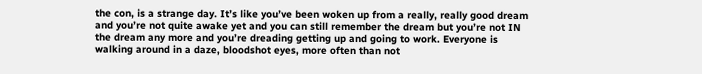the con, is a strange day. It’s like you’ve been woken up from a really, really good dream and you’re not quite awake yet and you can still remember the dream but you’re not IN the dream any more and you’re dreading getting up and going to work. Everyone is walking around in a daze, bloodshot eyes, more often than not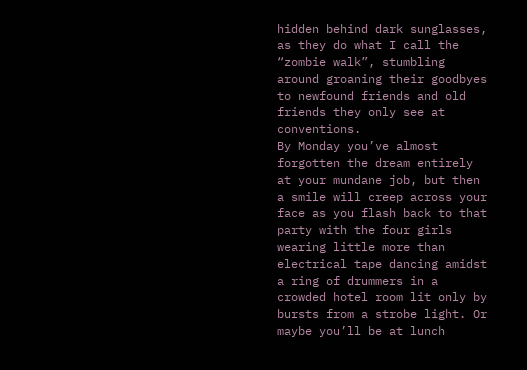hidden behind dark sunglasses, as they do what I call the “zombie walk”, stumbling around groaning their goodbyes to newfound friends and old friends they only see at conventions.
By Monday you’ve almost forgotten the dream entirely at your mundane job, but then a smile will creep across your face as you flash back to that party with the four girls wearing little more than electrical tape dancing amidst a ring of drummers in a crowded hotel room lit only by bursts from a strobe light. Or maybe you’ll be at lunch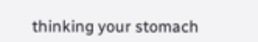thinking your stomach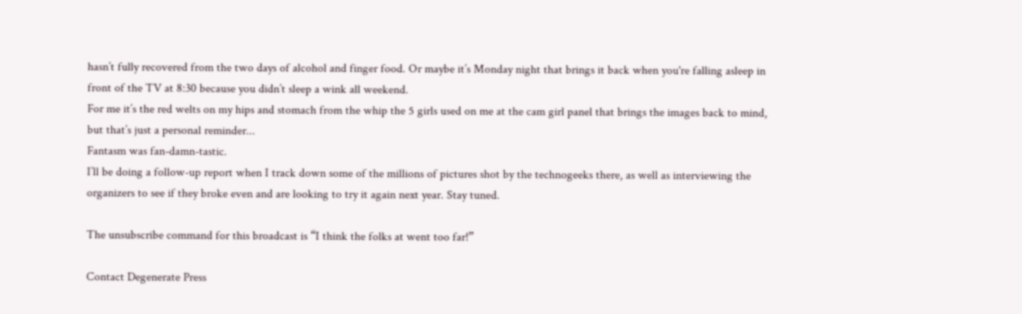hasn’t fully recovered from the two days of alcohol and finger food. Or maybe it’s Monday night that brings it back when you're falling asleep in front of the TV at 8:30 because you didn’t sleep a wink all weekend.
For me it’s the red welts on my hips and stomach from the whip the 5 girls used on me at the cam girl panel that brings the images back to mind, but that’s just a personal reminder...
Fantasm was fan-damn-tastic.
I’ll be doing a follow-up report when I track down some of the millions of pictures shot by the technogeeks there, as well as interviewing the organizers to see if they broke even and are looking to try it again next year. Stay tuned.

The unsubscribe command for this broadcast is “I think the folks at went too far!”

Contact Degenerate Press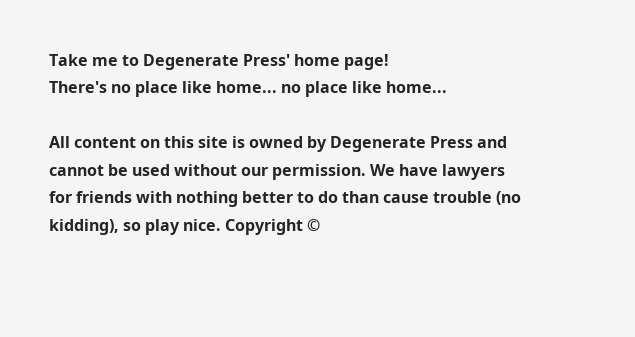Take me to Degenerate Press' home page!
There's no place like home... no place like home...

All content on this site is owned by Degenerate Press and cannot be used without our permission. We have lawyers for friends with nothing better to do than cause trouble (no kidding), so play nice. Copyright ©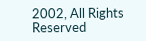2002, All Rights Reserved